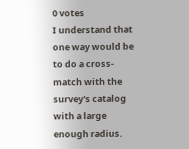0 votes
I understand that one way would be to do a cross-match with the survey's catalog with a large enough radius.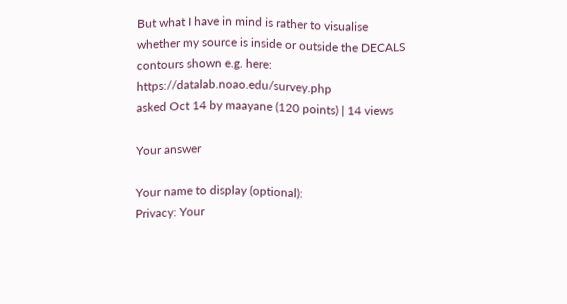But what I have in mind is rather to visualise whether my source is inside or outside the DECALS contours shown e.g. here: https://datalab.noao.edu/survey.php
asked Oct 14 by maayane (120 points) | 14 views

Your answer

Your name to display (optional):
Privacy: Your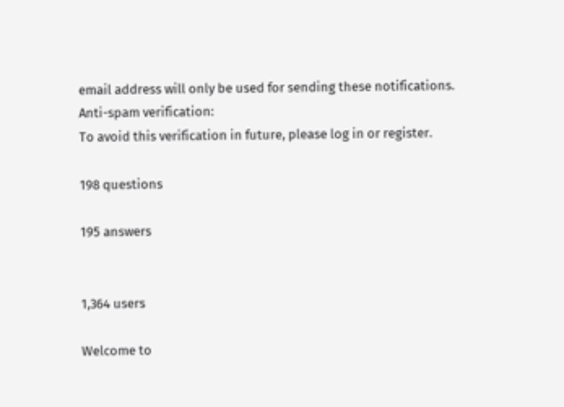email address will only be used for sending these notifications.
Anti-spam verification:
To avoid this verification in future, please log in or register.

198 questions

195 answers


1,364 users

Welcome to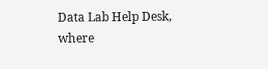Data Lab Help Desk, where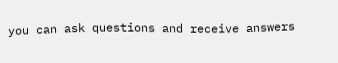you can ask questions and receive answers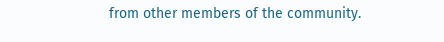from other members of the community.